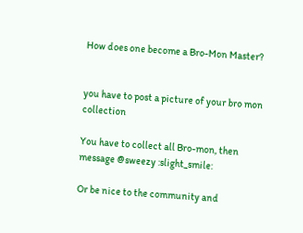How does one become a Bro-Mon Master?


you have to post a picture of your bro mon collection

You have to collect all Bro-mon, then message @sweezy :slight_smile:

Or be nice to the community and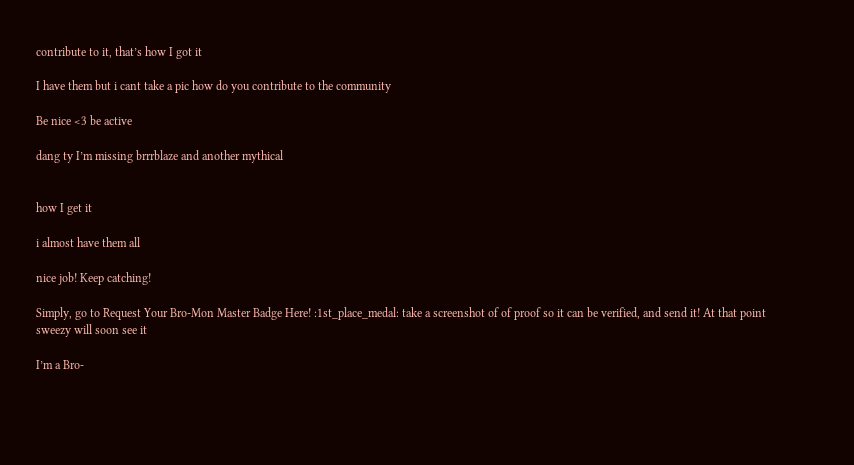contribute to it, that’s how I got it

I have them but i cant take a pic how do you contribute to the community

Be nice <3 be active

dang ty I’m missing brrrblaze and another mythical


how I get it

i almost have them all

nice job! Keep catching!

Simply, go to Request Your Bro-Mon Master Badge Here! :1st_place_medal: take a screenshot of of proof so it can be verified, and send it! At that point sweezy will soon see it

I’m a Bro-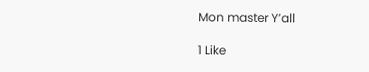Mon master Y’all

1 Like